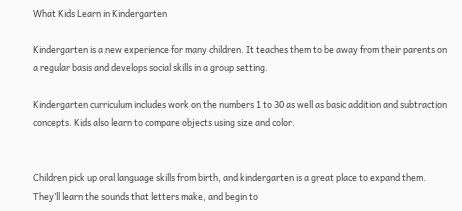What Kids Learn in Kindergarten

Kindergarten is a new experience for many children. It teaches them to be away from their parents on a regular basis and develops social skills in a group setting.

Kindergarten curriculum includes work on the numbers 1 to 30 as well as basic addition and subtraction concepts. Kids also learn to compare objects using size and color.


Children pick up oral language skills from birth, and kindergarten is a great place to expand them. They’ll learn the sounds that letters make, and begin to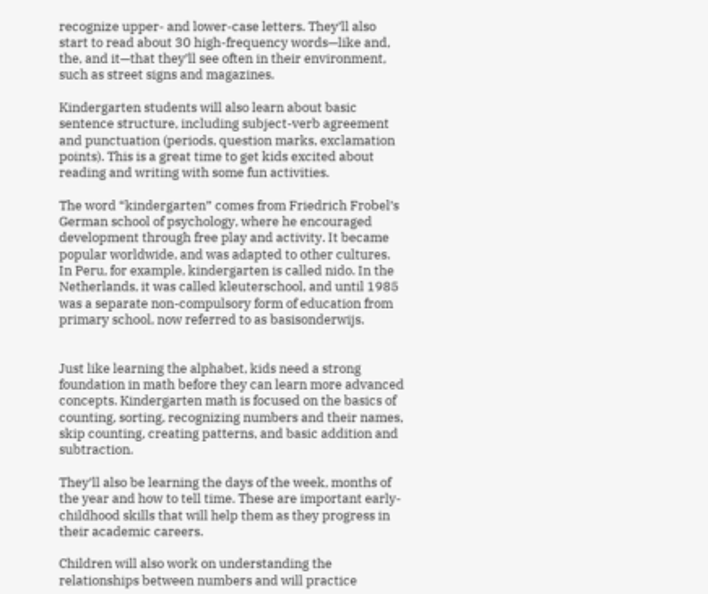recognize upper- and lower-case letters. They’ll also start to read about 30 high-frequency words—like and, the, and it—that they’ll see often in their environment, such as street signs and magazines.

Kindergarten students will also learn about basic sentence structure, including subject-verb agreement and punctuation (periods, question marks, exclamation points). This is a great time to get kids excited about reading and writing with some fun activities.

The word “kindergarten” comes from Friedrich Frobel’s German school of psychology, where he encouraged development through free play and activity. It became popular worldwide, and was adapted to other cultures. In Peru, for example, kindergarten is called nido. In the Netherlands, it was called kleuterschool, and until 1985 was a separate non-compulsory form of education from primary school, now referred to as basisonderwijs.


Just like learning the alphabet, kids need a strong foundation in math before they can learn more advanced concepts. Kindergarten math is focused on the basics of counting, sorting, recognizing numbers and their names, skip counting, creating patterns, and basic addition and subtraction.

They’ll also be learning the days of the week, months of the year and how to tell time. These are important early-childhood skills that will help them as they progress in their academic careers.

Children will also work on understanding the relationships between numbers and will practice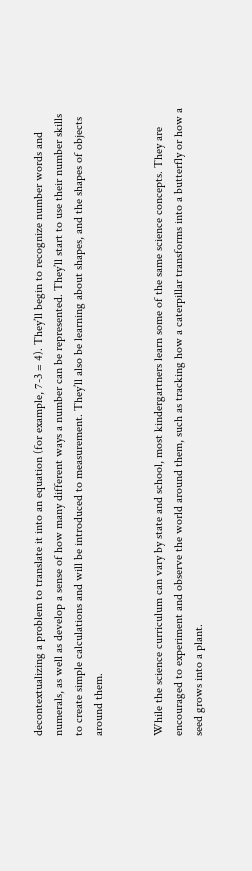decontextualizing a problem to translate it into an equation (for example, 7-3 = 4). They’ll begin to recognize number words and numerals, as well as develop a sense of how many different ways a number can be represented. They’ll start to use their number skills to create simple calculations and will be introduced to measurement. They’ll also be learning about shapes, and the shapes of objects around them.


While the science curriculum can vary by state and school, most kindergartners learn some of the same science concepts. They are encouraged to experiment and observe the world around them, such as tracking how a caterpillar transforms into a butterfly or how a seed grows into a plant.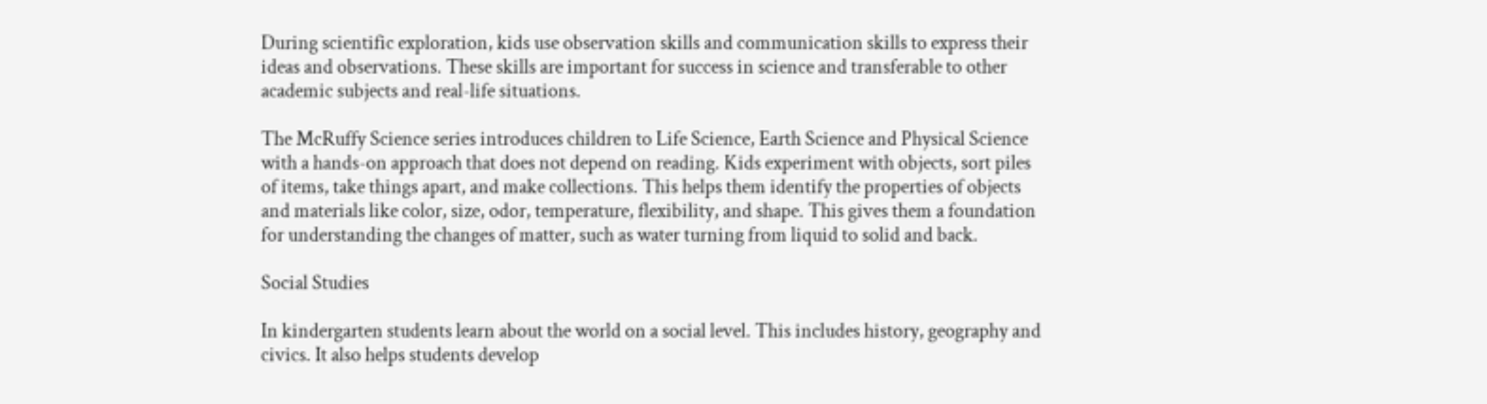During scientific exploration, kids use observation skills and communication skills to express their ideas and observations. These skills are important for success in science and transferable to other academic subjects and real-life situations.

The McRuffy Science series introduces children to Life Science, Earth Science and Physical Science with a hands-on approach that does not depend on reading. Kids experiment with objects, sort piles of items, take things apart, and make collections. This helps them identify the properties of objects and materials like color, size, odor, temperature, flexibility, and shape. This gives them a foundation for understanding the changes of matter, such as water turning from liquid to solid and back.

Social Studies

In kindergarten students learn about the world on a social level. This includes history, geography and civics. It also helps students develop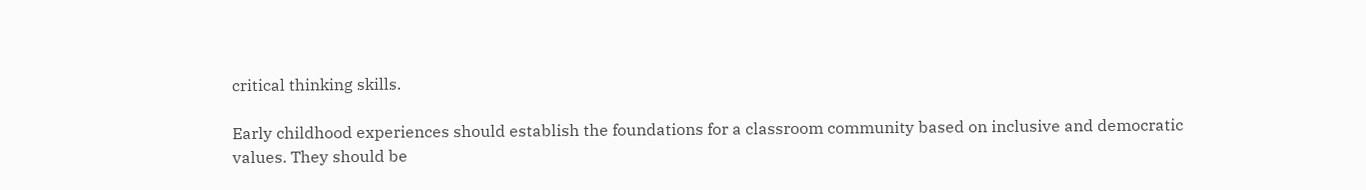critical thinking skills.

Early childhood experiences should establish the foundations for a classroom community based on inclusive and democratic values. They should be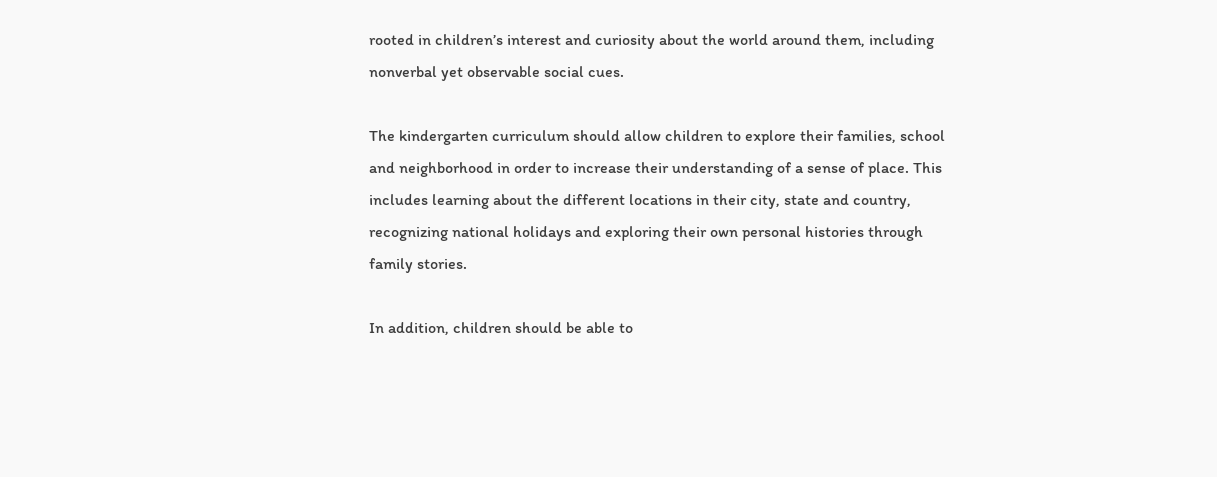rooted in children’s interest and curiosity about the world around them, including nonverbal yet observable social cues.

The kindergarten curriculum should allow children to explore their families, school and neighborhood in order to increase their understanding of a sense of place. This includes learning about the different locations in their city, state and country, recognizing national holidays and exploring their own personal histories through family stories.

In addition, children should be able to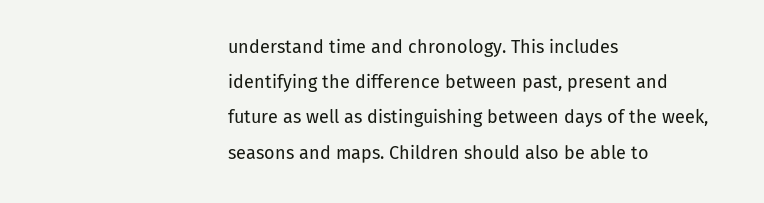understand time and chronology. This includes identifying the difference between past, present and future as well as distinguishing between days of the week, seasons and maps. Children should also be able to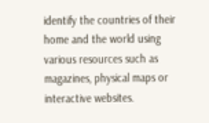identify the countries of their home and the world using various resources such as magazines, physical maps or interactive websites.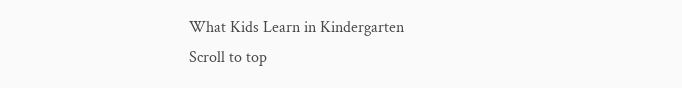What Kids Learn in Kindergarten
Scroll to top